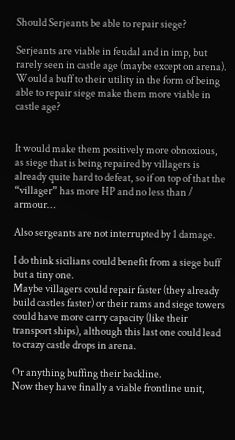Should Serjeants be able to repair siege?

Serjeants are viable in feudal and in imp, but rarely seen in castle age (maybe except on arena). Would a buff to their utility in the form of being able to repair siege make them more viable in castle age?


It would make them positively more obnoxious, as siege that is being repaired by villagers is already quite hard to defeat, so if on top of that the “villager” has more HP and no less than / armour…

Also sergeants are not interrupted by 1 damage.

I do think sicilians could benefit from a siege buff but a tiny one.
Maybe villagers could repair faster (they already build castles faster) or their rams and siege towers could have more carry capacity (like their transport ships), although this last one could lead to crazy castle drops in arena.

Or anything buffing their backline.
Now they have finally a viable frontline unit,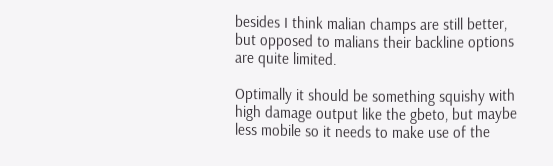besides I think malian champs are still better, but opposed to malians their backline options are quite limited.

Optimally it should be something squishy with high damage output like the gbeto, but maybe less mobile so it needs to make use of the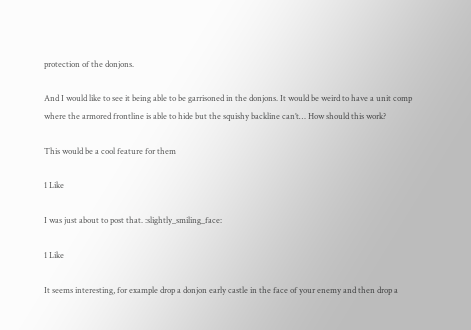protection of the donjons.

And I would like to see it being able to be garrisoned in the donjons. It would be weird to have a unit comp where the armored frontline is able to hide but the squishy backline can’t… How should this work?

This would be a cool feature for them

1 Like

I was just about to post that. :slightly_smiling_face:

1 Like

It seems interesting, for example drop a donjon early castle in the face of your enemy and then drop a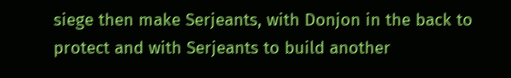siege then make Serjeants, with Donjon in the back to protect and with Serjeants to build another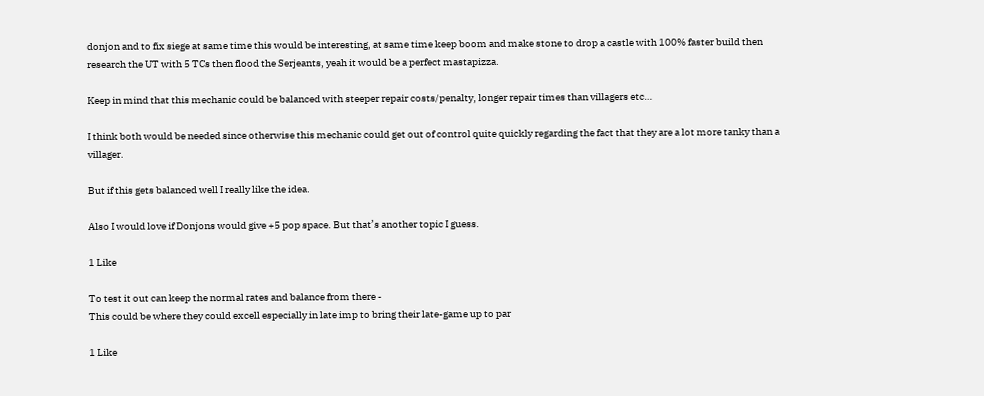donjon and to fix siege at same time this would be interesting, at same time keep boom and make stone to drop a castle with 100% faster build then research the UT with 5 TCs then flood the Serjeants, yeah it would be a perfect mastapizza.

Keep in mind that this mechanic could be balanced with steeper repair costs/penalty, longer repair times than villagers etc…

I think both would be needed since otherwise this mechanic could get out of control quite quickly regarding the fact that they are a lot more tanky than a villager.

But if this gets balanced well I really like the idea.

Also I would love if Donjons would give +5 pop space. But that’s another topic I guess.

1 Like

To test it out can keep the normal rates and balance from there -
This could be where they could excell especially in late imp to bring their late-game up to par

1 Like